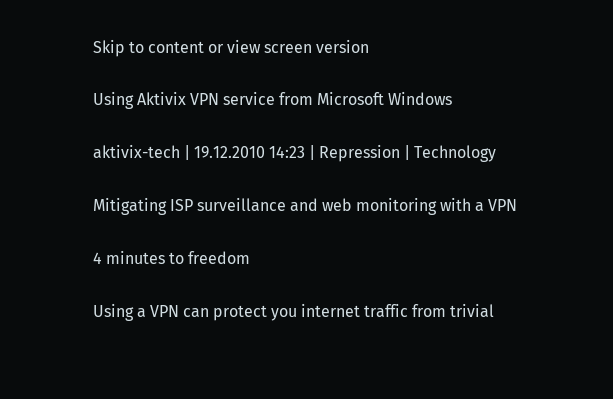Skip to content or view screen version

Using Aktivix VPN service from Microsoft Windows

aktivix-tech | 19.12.2010 14:23 | Repression | Technology

Mitigating ISP surveillance and web monitoring with a VPN

4 minutes to freedom

Using a VPN can protect you internet traffic from trivial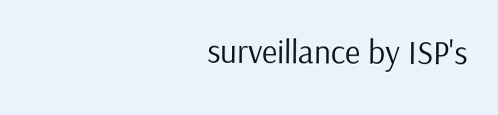surveillance by ISP's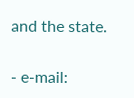and the state.

- e-mail: